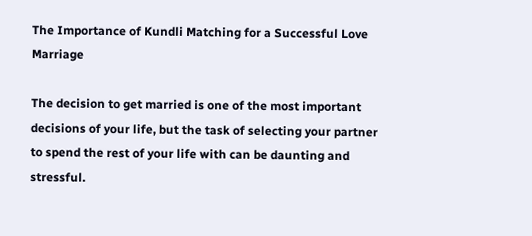The Importance of Kundli Matching for a Successful Love Marriage

The decision to get married is one of the most important decisions of your life, but the task of selecting your partner to spend the rest of your life with can be daunting and stressful.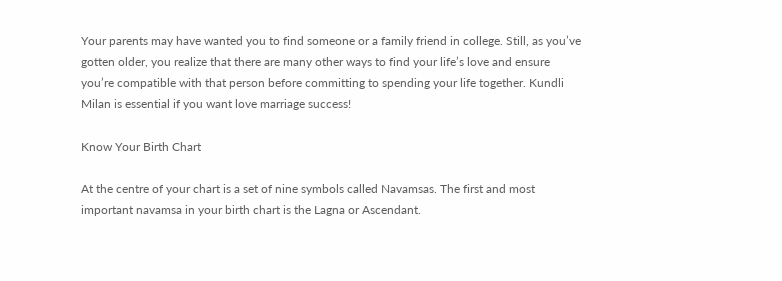Your parents may have wanted you to find someone or a family friend in college. Still, as you’ve gotten older, you realize that there are many other ways to find your life’s love and ensure you’re compatible with that person before committing to spending your life together. Kundli Milan is essential if you want love marriage success!

Know Your Birth Chart

At the centre of your chart is a set of nine symbols called Navamsas. The first and most important navamsa in your birth chart is the Lagna or Ascendant.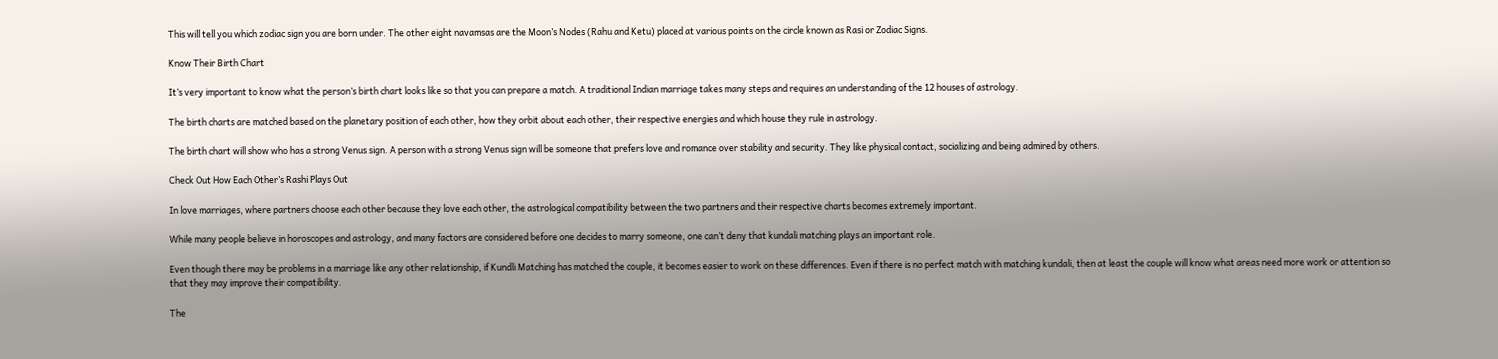This will tell you which zodiac sign you are born under. The other eight navamsas are the Moon’s Nodes (Rahu and Ketu) placed at various points on the circle known as Rasi or Zodiac Signs.

Know Their Birth Chart

It’s very important to know what the person’s birth chart looks like so that you can prepare a match. A traditional Indian marriage takes many steps and requires an understanding of the 12 houses of astrology.

The birth charts are matched based on the planetary position of each other, how they orbit about each other, their respective energies and which house they rule in astrology.

The birth chart will show who has a strong Venus sign. A person with a strong Venus sign will be someone that prefers love and romance over stability and security. They like physical contact, socializing and being admired by others.

Check Out How Each Other’s Rashi Plays Out

In love marriages, where partners choose each other because they love each other, the astrological compatibility between the two partners and their respective charts becomes extremely important.

While many people believe in horoscopes and astrology, and many factors are considered before one decides to marry someone, one can’t deny that kundali matching plays an important role.

Even though there may be problems in a marriage like any other relationship, if Kundli Matching has matched the couple, it becomes easier to work on these differences. Even if there is no perfect match with matching kundali, then at least the couple will know what areas need more work or attention so that they may improve their compatibility.

The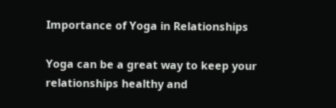Importance of Yoga in Relationships

Yoga can be a great way to keep your relationships healthy and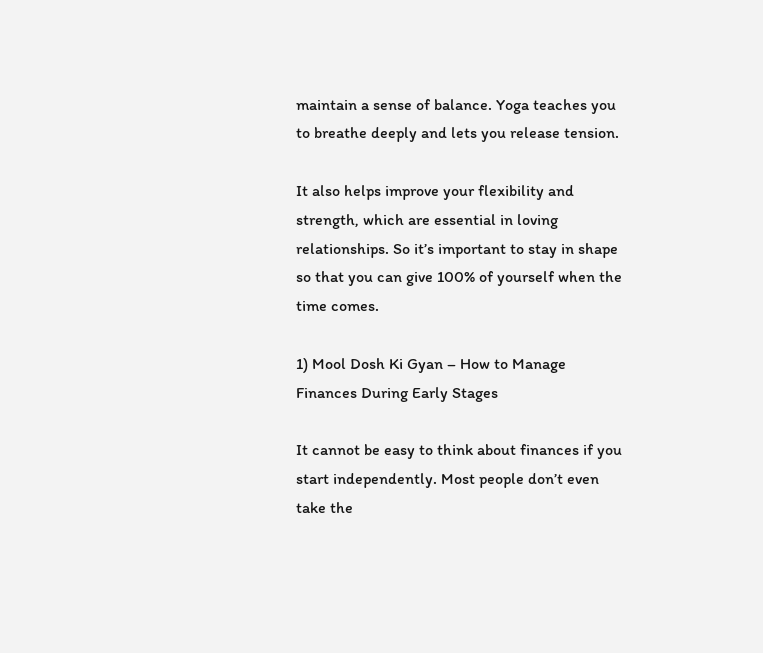maintain a sense of balance. Yoga teaches you to breathe deeply and lets you release tension.

It also helps improve your flexibility and strength, which are essential in loving relationships. So it’s important to stay in shape so that you can give 100% of yourself when the time comes.

1) Mool Dosh Ki Gyan – How to Manage Finances During Early Stages

It cannot be easy to think about finances if you start independently. Most people don’t even take the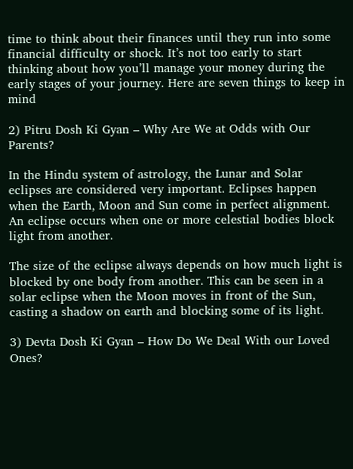time to think about their finances until they run into some financial difficulty or shock. It’s not too early to start thinking about how you’ll manage your money during the early stages of your journey. Here are seven things to keep in mind

2) Pitru Dosh Ki Gyan – Why Are We at Odds with Our Parents?

In the Hindu system of astrology, the Lunar and Solar eclipses are considered very important. Eclipses happen when the Earth, Moon and Sun come in perfect alignment. An eclipse occurs when one or more celestial bodies block light from another.

The size of the eclipse always depends on how much light is blocked by one body from another. This can be seen in a solar eclipse when the Moon moves in front of the Sun, casting a shadow on earth and blocking some of its light.

3) Devta Dosh Ki Gyan – How Do We Deal With our Loved Ones?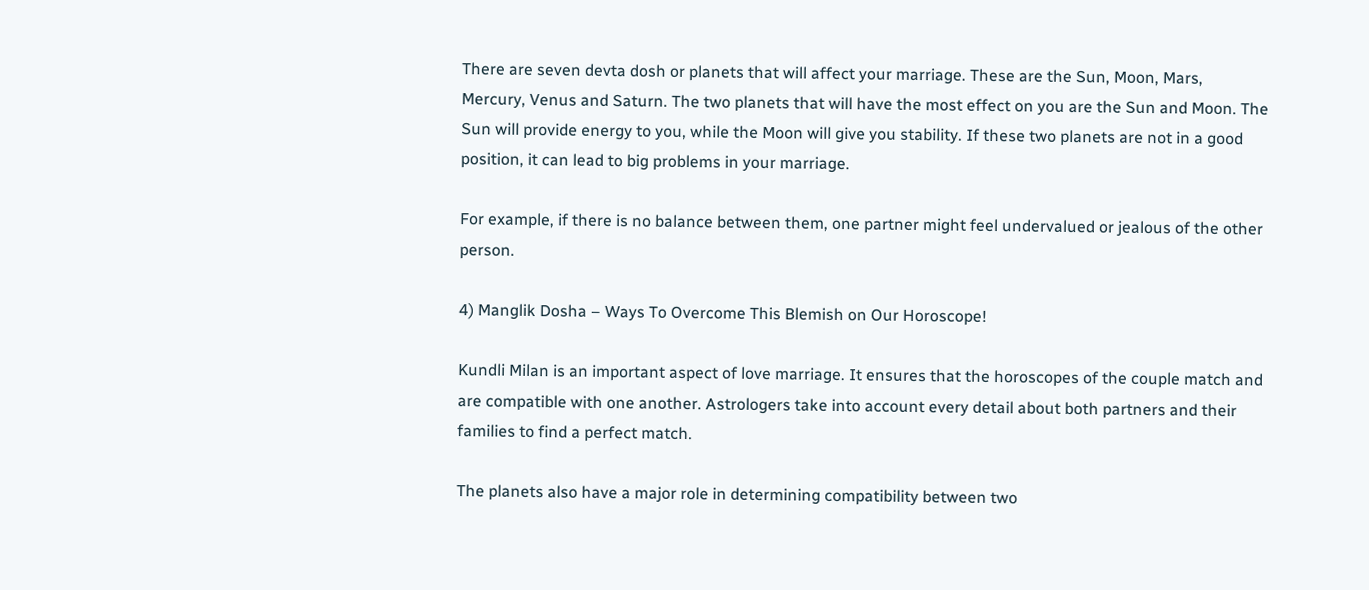There are seven devta dosh or planets that will affect your marriage. These are the Sun, Moon, Mars, Mercury, Venus and Saturn. The two planets that will have the most effect on you are the Sun and Moon. The Sun will provide energy to you, while the Moon will give you stability. If these two planets are not in a good position, it can lead to big problems in your marriage.

For example, if there is no balance between them, one partner might feel undervalued or jealous of the other person.

4) Manglik Dosha – Ways To Overcome This Blemish on Our Horoscope!

Kundli Milan is an important aspect of love marriage. It ensures that the horoscopes of the couple match and are compatible with one another. Astrologers take into account every detail about both partners and their families to find a perfect match.

The planets also have a major role in determining compatibility between two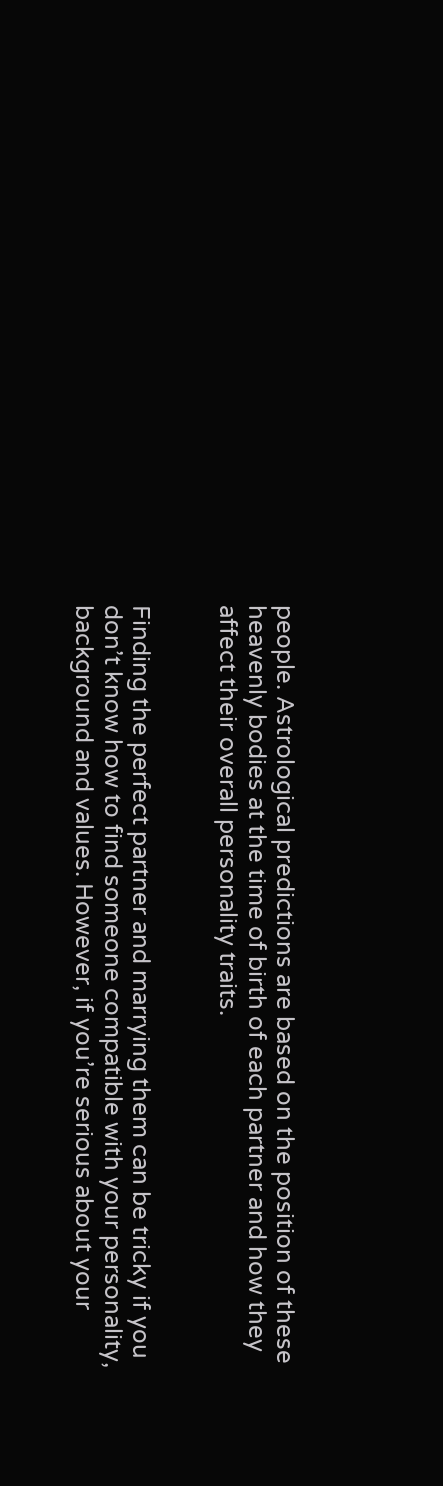people. Astrological predictions are based on the position of these heavenly bodies at the time of birth of each partner and how they affect their overall personality traits.


Finding the perfect partner and marrying them can be tricky if you don’t know how to find someone compatible with your personality, background and values. However, if you’re serious about your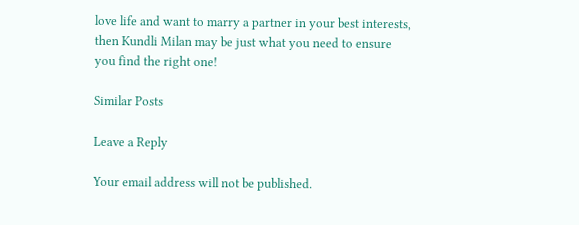love life and want to marry a partner in your best interests, then Kundli Milan may be just what you need to ensure you find the right one!

Similar Posts

Leave a Reply

Your email address will not be published.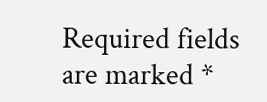Required fields are marked *